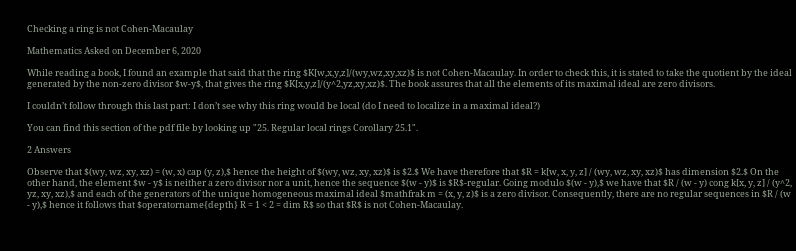Checking a ring is not Cohen-Macaulay

Mathematics Asked on December 6, 2020

While reading a book, I found an example that said that the ring $K[w,x,y,z]/(wy,wz,xy,xz)$ is not Cohen-Macaulay. In order to check this, it is stated to take the quotient by the ideal generated by the non-zero divisor $w-y$, that gives the ring $K[x,y,z]/(y^2,yz,xy,xz)$. The book assures that all the elements of its maximal ideal are zero divisors.

I couldn’t follow through this last part: I don’t see why this ring would be local (do I need to localize in a maximal ideal?)

You can find this section of the pdf file by looking up "25. Regular local rings Corollary 25.1".

2 Answers

Observe that $(wy, wz, xy, xz) = (w, x) cap (y, z),$ hence the height of $(wy, wz, xy, xz)$ is $2.$ We have therefore that $R = k[w, x, y, z] / (wy, wz, xy, xz)$ has dimension $2.$ On the other hand, the element $w - y$ is neither a zero divisor nor a unit, hence the sequence $(w - y)$ is $R$-regular. Going modulo $(w - y),$ we have that $R / (w - y) cong k[x, y, z] / (y^2, yz, xy, xz),$ and each of the generators of the unique homogeneous maximal ideal $mathfrak m = (x, y, z)$ is a zero divisor. Consequently, there are no regular sequences in $R / (w - y),$ hence it follows that $operatorname{depth} R = 1 < 2 = dim R$ so that $R$ is not Cohen-Macaulay.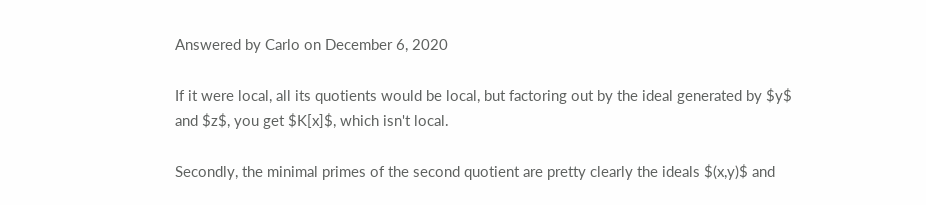Answered by Carlo on December 6, 2020

If it were local, all its quotients would be local, but factoring out by the ideal generated by $y$ and $z$, you get $K[x]$, which isn't local.

Secondly, the minimal primes of the second quotient are pretty clearly the ideals $(x,y)$ and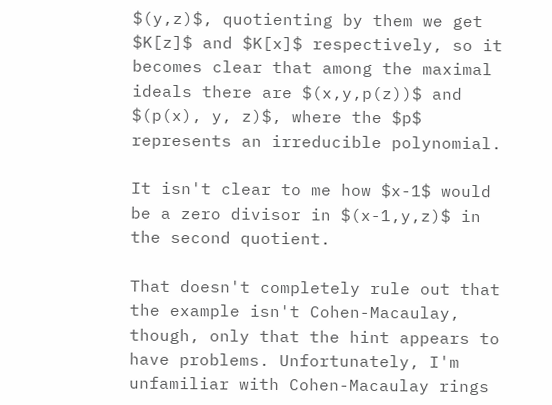$(y,z)$, quotienting by them we get $K[z]$ and $K[x]$ respectively, so it becomes clear that among the maximal ideals there are $(x,y,p(z))$ and $(p(x), y, z)$, where the $p$ represents an irreducible polynomial.

It isn't clear to me how $x-1$ would be a zero divisor in $(x-1,y,z)$ in the second quotient.

That doesn't completely rule out that the example isn't Cohen-Macaulay, though, only that the hint appears to have problems. Unfortunately, I'm unfamiliar with Cohen-Macaulay rings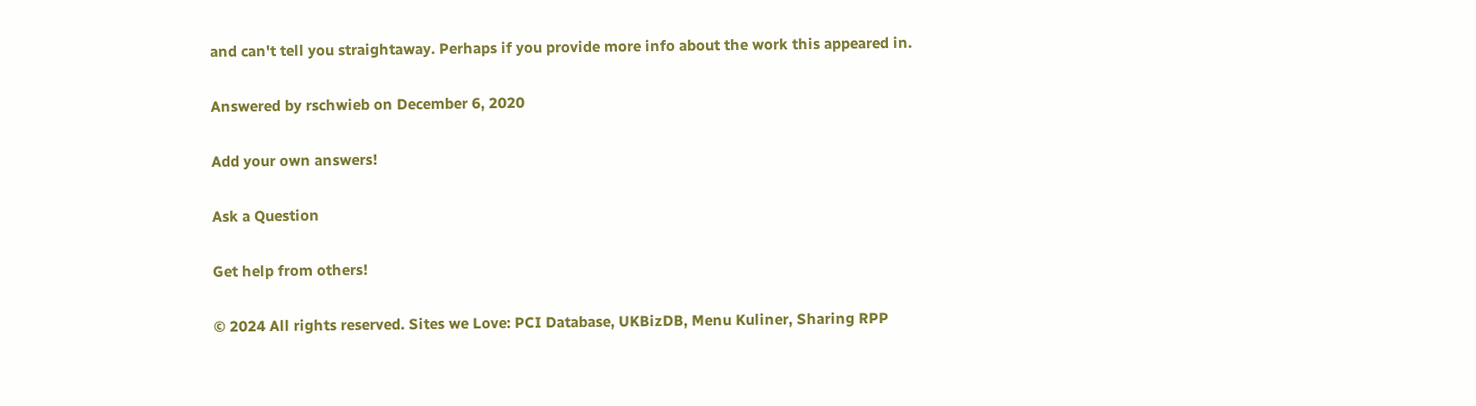and can't tell you straightaway. Perhaps if you provide more info about the work this appeared in.

Answered by rschwieb on December 6, 2020

Add your own answers!

Ask a Question

Get help from others!

© 2024 All rights reserved. Sites we Love: PCI Database, UKBizDB, Menu Kuliner, Sharing RPP